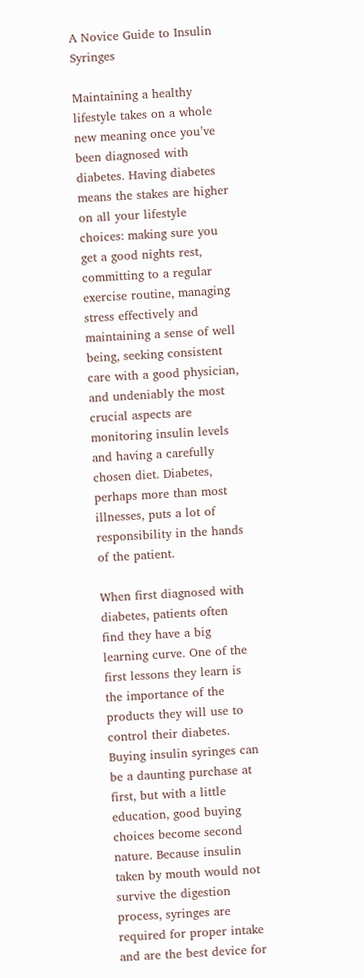A Novice Guide to Insulin Syringes

Maintaining a healthy lifestyle takes on a whole new meaning once you’ve been diagnosed with diabetes. Having diabetes means the stakes are higher on all your lifestyle choices: making sure you get a good nights rest, committing to a regular exercise routine, managing stress effectively and maintaining a sense of well being, seeking consistent care with a good physician, and undeniably the most crucial aspects are monitoring insulin levels and having a carefully chosen diet. Diabetes, perhaps more than most illnesses, puts a lot of responsibility in the hands of the patient.

When first diagnosed with diabetes, patients often find they have a big learning curve. One of the first lessons they learn is the importance of the products they will use to control their diabetes. Buying insulin syringes can be a daunting purchase at first, but with a little education, good buying choices become second nature. Because insulin taken by mouth would not survive the digestion process, syringes are required for proper intake and are the best device for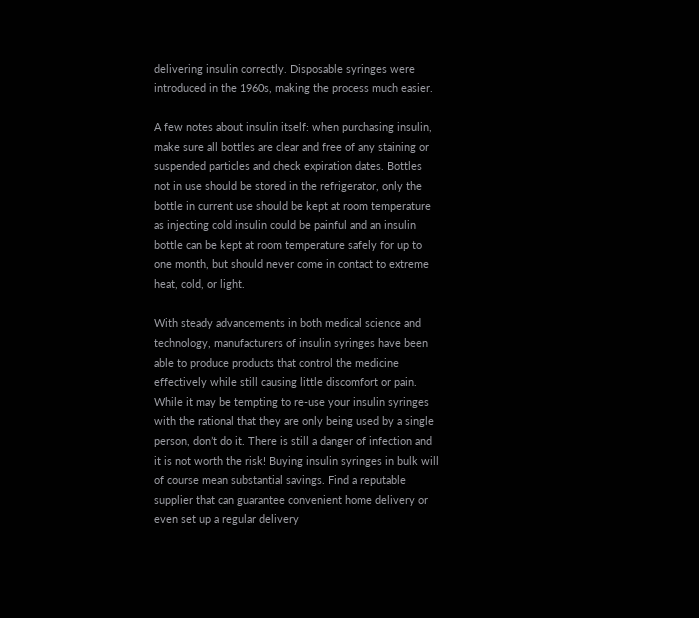delivering insulin correctly. Disposable syringes were introduced in the 1960s, making the process much easier.

A few notes about insulin itself: when purchasing insulin, make sure all bottles are clear and free of any staining or suspended particles and check expiration dates. Bottles not in use should be stored in the refrigerator, only the bottle in current use should be kept at room temperature as injecting cold insulin could be painful and an insulin bottle can be kept at room temperature safely for up to one month, but should never come in contact to extreme heat, cold, or light.

With steady advancements in both medical science and technology, manufacturers of insulin syringes have been able to produce products that control the medicine effectively while still causing little discomfort or pain. While it may be tempting to re-use your insulin syringes with the rational that they are only being used by a single person, don’t do it. There is still a danger of infection and it is not worth the risk! Buying insulin syringes in bulk will of course mean substantial savings. Find a reputable supplier that can guarantee convenient home delivery or even set up a regular delivery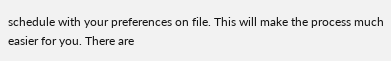schedule with your preferences on file. This will make the process much easier for you. There are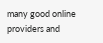many good online providers and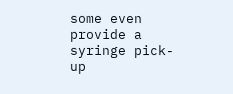some even provide a syringe pick-up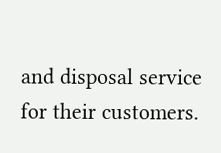and disposal service for their customers.